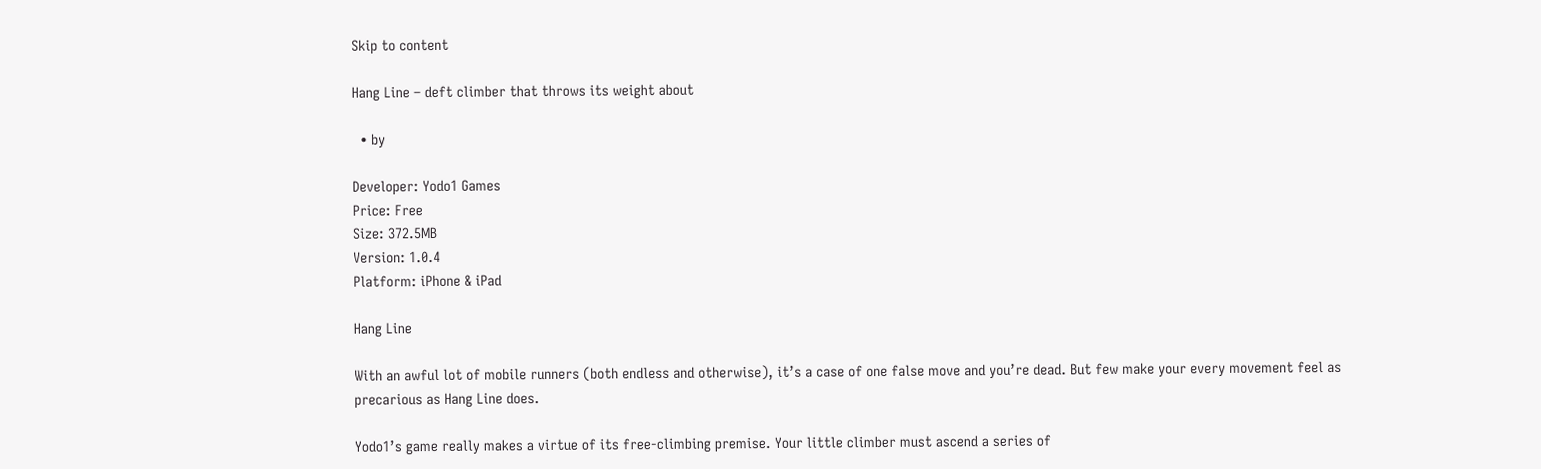Skip to content

Hang Line – deft climber that throws its weight about

  • by

Developer: Yodo1 Games
Price: Free
Size: 372.5MB
Version: 1.0.4
Platform: iPhone & iPad

Hang Line

With an awful lot of mobile runners (both endless and otherwise), it’s a case of one false move and you’re dead. But few make your every movement feel as precarious as Hang Line does.

Yodo1’s game really makes a virtue of its free-climbing premise. Your little climber must ascend a series of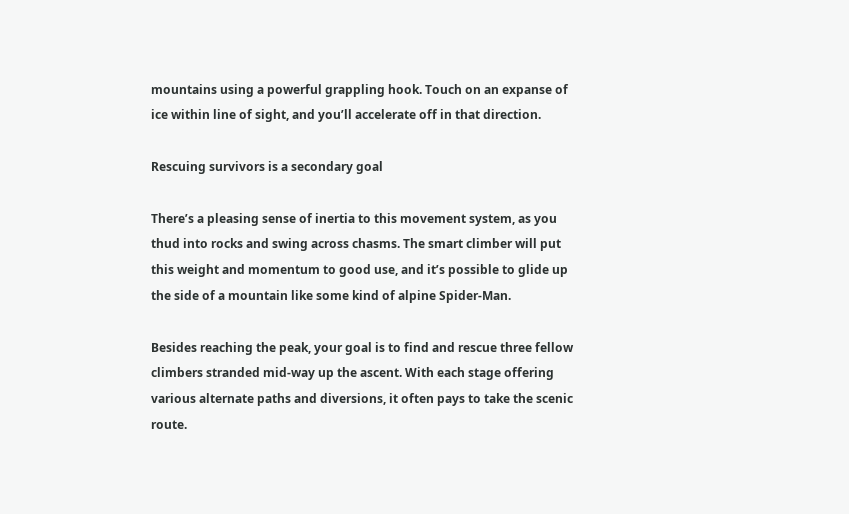mountains using a powerful grappling hook. Touch on an expanse of ice within line of sight, and you’ll accelerate off in that direction.

Rescuing survivors is a secondary goal

There’s a pleasing sense of inertia to this movement system, as you thud into rocks and swing across chasms. The smart climber will put this weight and momentum to good use, and it’s possible to glide up the side of a mountain like some kind of alpine Spider-Man.

Besides reaching the peak, your goal is to find and rescue three fellow climbers stranded mid-way up the ascent. With each stage offering various alternate paths and diversions, it often pays to take the scenic route.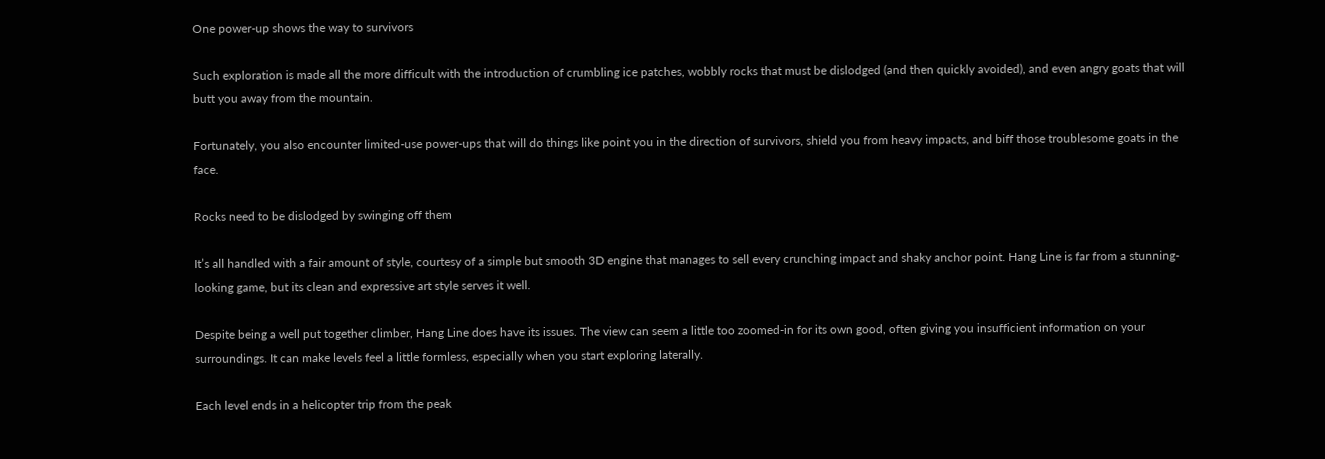One power-up shows the way to survivors

Such exploration is made all the more difficult with the introduction of crumbling ice patches, wobbly rocks that must be dislodged (and then quickly avoided), and even angry goats that will butt you away from the mountain.

Fortunately, you also encounter limited-use power-ups that will do things like point you in the direction of survivors, shield you from heavy impacts, and biff those troublesome goats in the face.

Rocks need to be dislodged by swinging off them

It’s all handled with a fair amount of style, courtesy of a simple but smooth 3D engine that manages to sell every crunching impact and shaky anchor point. Hang Line is far from a stunning-looking game, but its clean and expressive art style serves it well.

Despite being a well put together climber, Hang Line does have its issues. The view can seem a little too zoomed-in for its own good, often giving you insufficient information on your surroundings. It can make levels feel a little formless, especially when you start exploring laterally.

Each level ends in a helicopter trip from the peak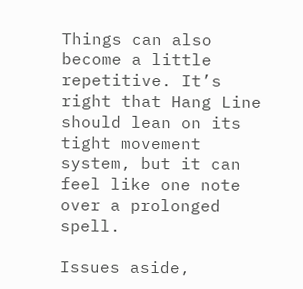Things can also become a little repetitive. It’s right that Hang Line should lean on its tight movement system, but it can feel like one note over a prolonged spell.

Issues aside,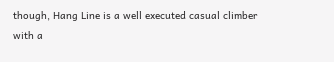though, Hang Line is a well executed casual climber with a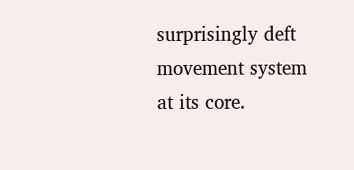surprisingly deft movement system at its core.